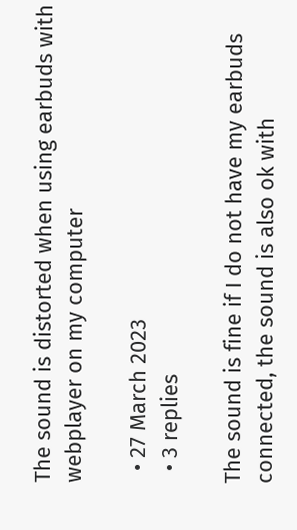The sound is distorted when using earbuds with webplayer on my computer

  • 27 March 2023
  • 3 replies

The sound is fine if I do not have my earbuds connected, the sound is also ok with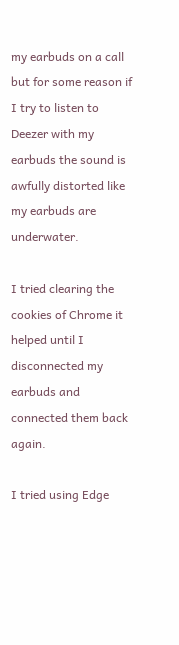my earbuds on a call but for some reason if I try to listen to Deezer with my earbuds the sound is awfully distorted like my earbuds are underwater.

I tried clearing the cookies of Chrome it helped until I disconnected my earbuds and connected them back again.

I tried using Edge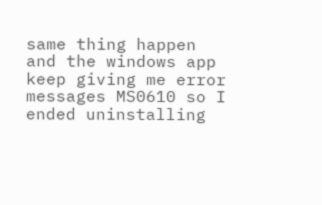same thing happen and the windows app keep giving me error messages MS0610 so I ended uninstalling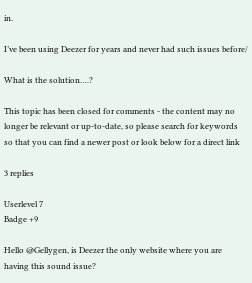in.

I’ve been using Deezer for years and never had such issues before/

What is the solution….?

This topic has been closed for comments - the content may no longer be relevant or up-to-date, so please search for keywords so that you can find a newer post or look below for a direct link

3 replies

Userlevel 7
Badge +9

Hello @Gellygen, is Deezer the only website where you are having this sound issue?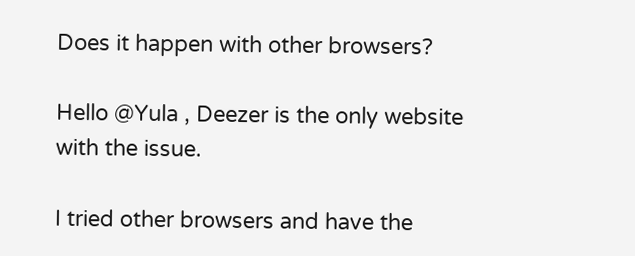Does it happen with other browsers?

Hello @Yula , Deezer is the only website with the issue.

I tried other browsers and have the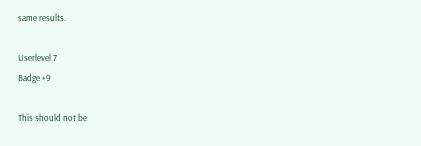same results.

Userlevel 7
Badge +9

This should not be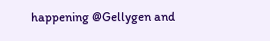happening @Gellygen and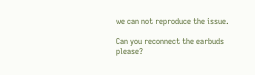we can not reproduce the issue.

Can you reconnect the earbuds please?